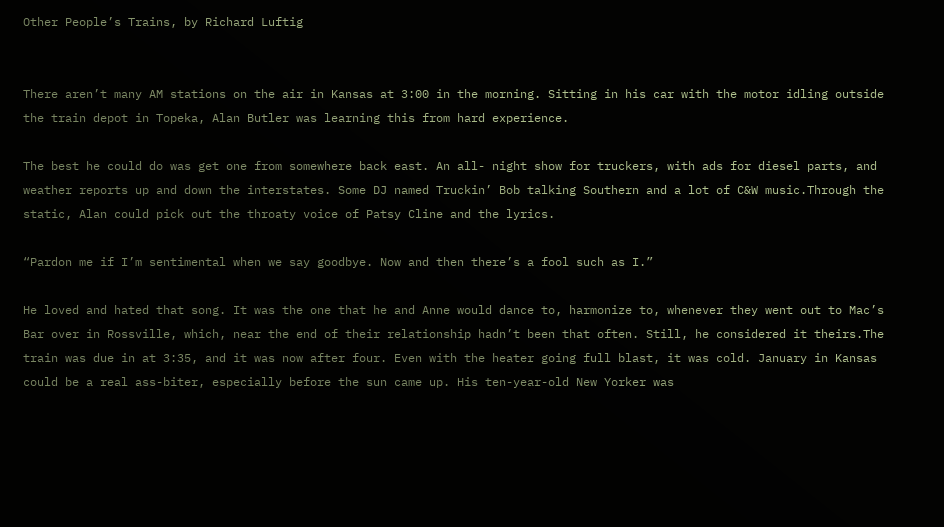Other People’s Trains, by Richard Luftig


There aren’t many AM stations on the air in Kansas at 3:00 in the morning. Sitting in his car with the motor idling outside the train depot in Topeka, Alan Butler was learning this from hard experience.

The best he could do was get one from somewhere back east. An all- night show for truckers, with ads for diesel parts, and weather reports up and down the interstates. Some DJ named Truckin’ Bob talking Southern and a lot of C&W music.Through the static, Alan could pick out the throaty voice of Patsy Cline and the lyrics.

“Pardon me if I’m sentimental when we say goodbye. Now and then there’s a fool such as I.”

He loved and hated that song. It was the one that he and Anne would dance to, harmonize to, whenever they went out to Mac’s Bar over in Rossville, which, near the end of their relationship hadn’t been that often. Still, he considered it theirs.The train was due in at 3:35, and it was now after four. Even with the heater going full blast, it was cold. January in Kansas could be a real ass-biter, especially before the sun came up. His ten-year-old New Yorker was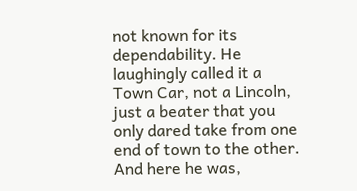not known for its dependability. He laughingly called it a Town Car, not a Lincoln, just a beater that you only dared take from one end of town to the other. And here he was,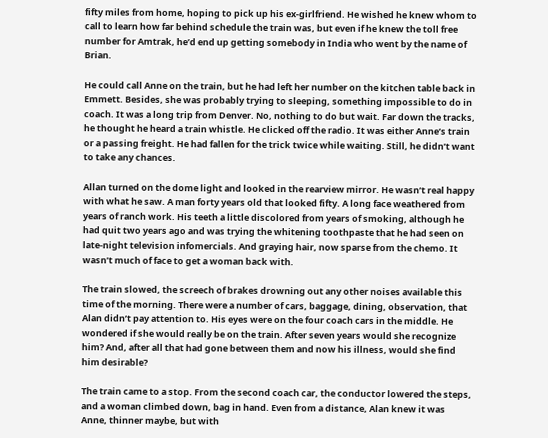fifty miles from home, hoping to pick up his ex-girlfriend. He wished he knew whom to call to learn how far behind schedule the train was, but even if he knew the toll free number for Amtrak, he’d end up getting somebody in India who went by the name of Brian.

He could call Anne on the train, but he had left her number on the kitchen table back in Emmett. Besides, she was probably trying to sleeping, something impossible to do in coach. It was a long trip from Denver. No, nothing to do but wait. Far down the tracks, he thought he heard a train whistle. He clicked off the radio. It was either Anne’s train or a passing freight. He had fallen for the trick twice while waiting. Still, he didn’t want to take any chances.

Allan turned on the dome light and looked in the rearview mirror. He wasn’t real happy with what he saw. A man forty years old that looked fifty. A long face weathered from years of ranch work. His teeth a little discolored from years of smoking, although he had quit two years ago and was trying the whitening toothpaste that he had seen on late-night television infomercials. And graying hair, now sparse from the chemo. It wasn’t much of face to get a woman back with.

The train slowed, the screech of brakes drowning out any other noises available this time of the morning. There were a number of cars, baggage, dining, observation, that Alan didn’t pay attention to. His eyes were on the four coach cars in the middle. He wondered if she would really be on the train. After seven years would she recognize him? And, after all that had gone between them and now his illness, would she find him desirable?

The train came to a stop. From the second coach car, the conductor lowered the steps, and a woman climbed down, bag in hand. Even from a distance, Alan knew it was
Anne, thinner maybe, but with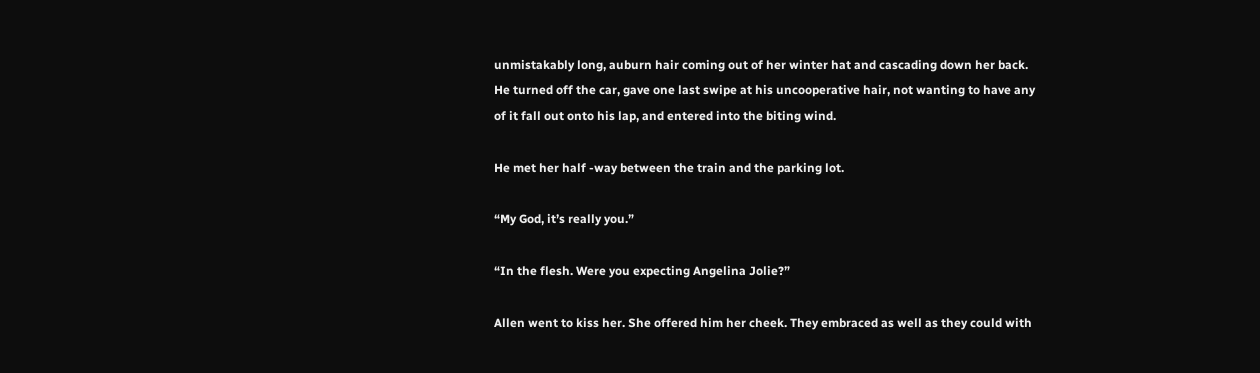unmistakably long, auburn hair coming out of her winter hat and cascading down her back. He turned off the car, gave one last swipe at his uncooperative hair, not wanting to have any of it fall out onto his lap, and entered into the biting wind.

He met her half -way between the train and the parking lot.

“My God, it’s really you.”

“In the flesh. Were you expecting Angelina Jolie?”

Allen went to kiss her. She offered him her cheek. They embraced as well as they could with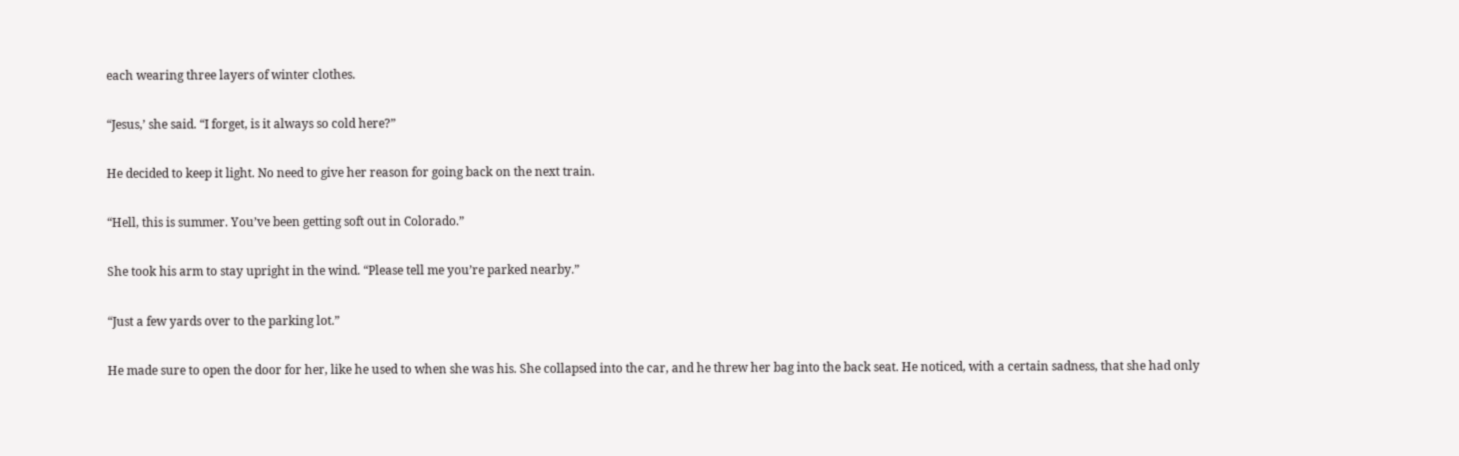each wearing three layers of winter clothes.

“Jesus,’ she said. “I forget, is it always so cold here?”

He decided to keep it light. No need to give her reason for going back on the next train.

“Hell, this is summer. You’ve been getting soft out in Colorado.”

She took his arm to stay upright in the wind. “Please tell me you’re parked nearby.”

“Just a few yards over to the parking lot.”

He made sure to open the door for her, like he used to when she was his. She collapsed into the car, and he threw her bag into the back seat. He noticed, with a certain sadness, that she had only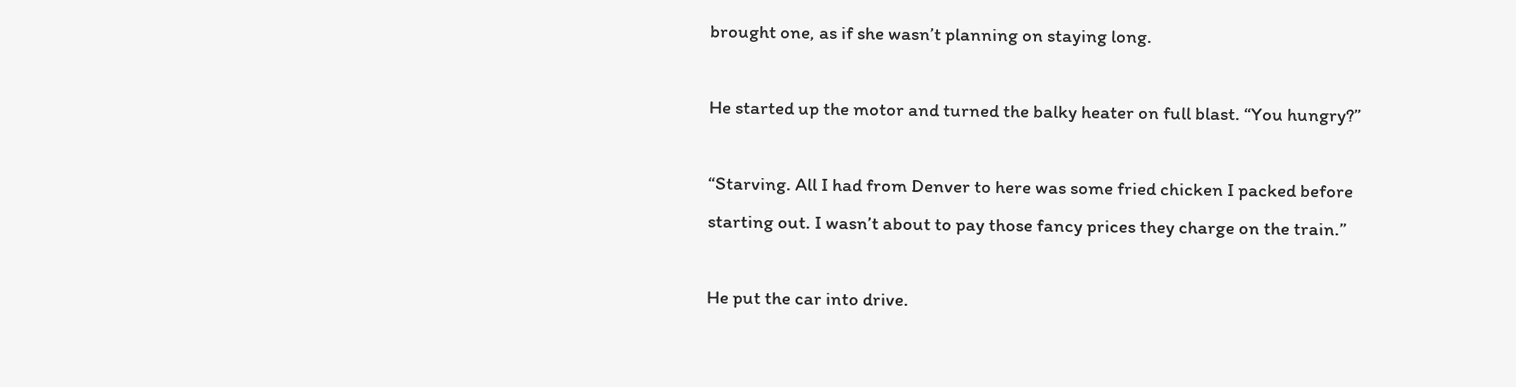brought one, as if she wasn’t planning on staying long.

He started up the motor and turned the balky heater on full blast. “You hungry?”

“Starving. All I had from Denver to here was some fried chicken I packed before starting out. I wasn’t about to pay those fancy prices they charge on the train.”

He put the car into drive.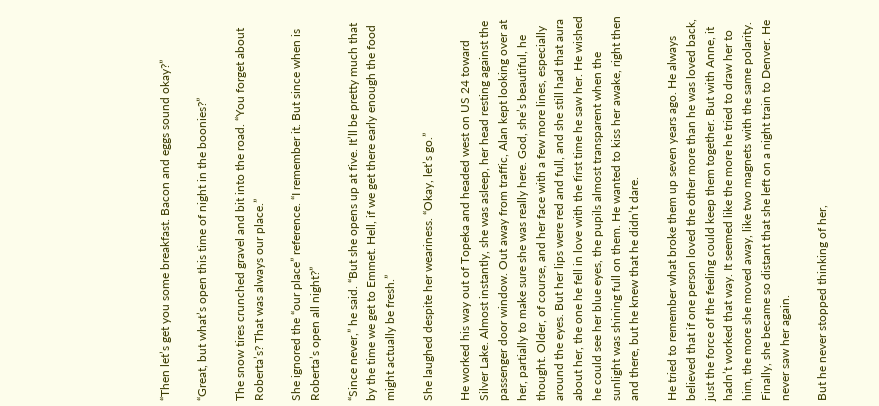“Then let’s get you some breakfast. Bacon and eggs sound okay?”

“Great, but what’s open this time of night in the boonies?”

The snow tires crunched gravel and bit into the road. “You forget about Roberta’s? That was always our place.”

She ignored the “our place” reference. “I remember it. But since when is Roberta’s open all night?”

“Since never,” he said. “But she opens up at five. It’ll be pretty much that by the time we get to Emmet. Hell, if we get there early enough the food might actually be fresh.”

She laughed despite her weariness. “Okay, let’s go.”

He worked his way out of Topeka and headed west on US 24 toward Silver Lake. Almost instantly, she was asleep, her head resting against the passenger door window. Out away from traffic, Alan kept looking over at her, partially to make sure she was really here. God, she’s beautiful, he thought. Older, of course, and her face with a few more lines, especially around the eyes. But her lips were red and full, and she still had that aura about her, the one he fell in love with the first time he saw her. He wished he could see her blue eyes, the pupils almost transparent when the sunlight was shining full on them. He wanted to kiss her awake, right then and there, but he knew that he didn’t dare.

He tried to remember what broke them up seven years ago. He always believed that if one person loved the other more than he was loved back, just the force of the feeling could keep them together. But with Anne, it hadn’t worked that way. It seemed like the more he tried to draw her to him, the more she moved away, like two magnets with the same polarity. Finally, she became so distant that she left on a night train to Denver. He never saw her again.

But he never stopped thinking of her,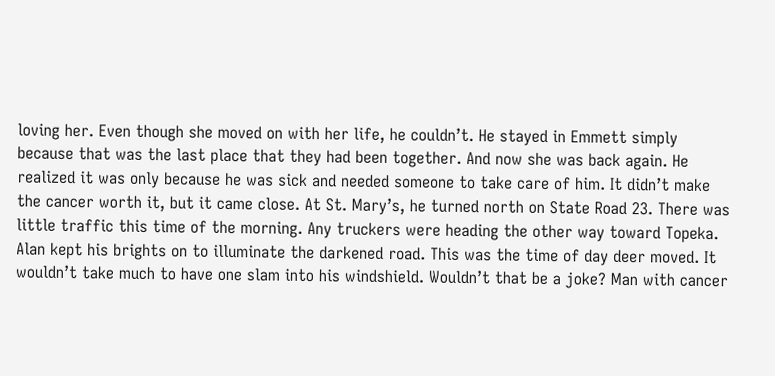loving her. Even though she moved on with her life, he couldn’t. He stayed in Emmett simply because that was the last place that they had been together. And now she was back again. He realized it was only because he was sick and needed someone to take care of him. It didn’t make the cancer worth it, but it came close. At St. Mary’s, he turned north on State Road 23. There was little traffic this time of the morning. Any truckers were heading the other way toward Topeka. Alan kept his brights on to illuminate the darkened road. This was the time of day deer moved. It wouldn’t take much to have one slam into his windshield. Wouldn’t that be a joke? Man with cancer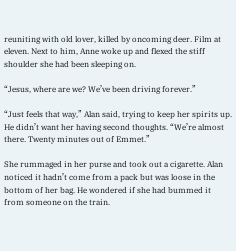reuniting with old lover, killed by oncoming deer. Film at eleven. Next to him, Anne woke up and flexed the stiff shoulder she had been sleeping on.

“Jesus, where are we? We’ve been driving forever.”

“Just feels that way,” Alan said, trying to keep her spirits up. He didn’t want her having second thoughts. “We’re almost there. Twenty minutes out of Emmet.”

She rummaged in her purse and took out a cigarette. Alan noticed it hadn’t come from a pack but was loose in the bottom of her bag. He wondered if she had bummed it from someone on the train.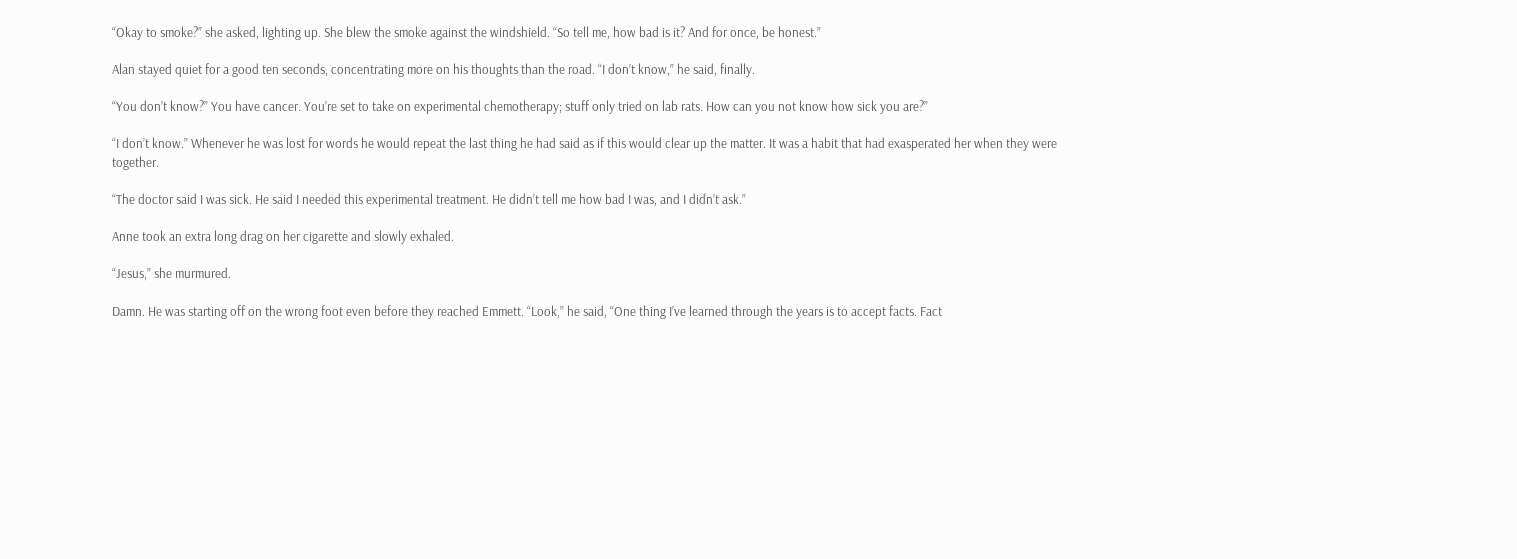“Okay to smoke?” she asked, lighting up. She blew the smoke against the windshield. “So tell me, how bad is it? And for once, be honest.”

Alan stayed quiet for a good ten seconds, concentrating more on his thoughts than the road. “I don’t know,” he said, finally.

“You don’t know?” You have cancer. You’re set to take on experimental chemotherapy; stuff only tried on lab rats. How can you not know how sick you are?”

“I don’t know.” Whenever he was lost for words he would repeat the last thing he had said as if this would clear up the matter. It was a habit that had exasperated her when they were together.

“The doctor said I was sick. He said I needed this experimental treatment. He didn’t tell me how bad I was, and I didn’t ask.”

Anne took an extra long drag on her cigarette and slowly exhaled.

“Jesus,” she murmured.

Damn. He was starting off on the wrong foot even before they reached Emmett. “Look,” he said, “One thing I’ve learned through the years is to accept facts. Fact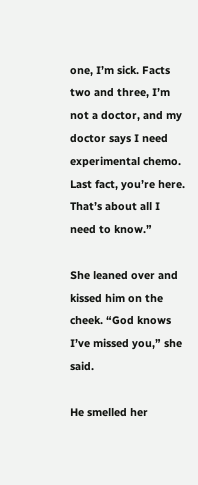one, I’m sick. Facts two and three, I’m not a doctor, and my doctor says I need experimental chemo. Last fact, you’re here. That’s about all I need to know.”

She leaned over and kissed him on the cheek. “God knows I’ve missed you,” she said.

He smelled her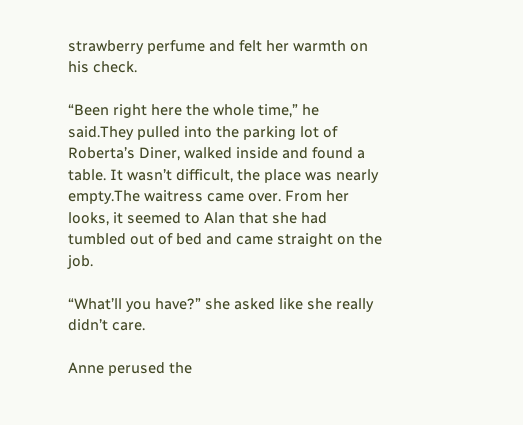strawberry perfume and felt her warmth on his check.

“Been right here the whole time,” he said.They pulled into the parking lot of Roberta’s Diner, walked inside and found a table. It wasn’t difficult, the place was nearly empty.The waitress came over. From her looks, it seemed to Alan that she had tumbled out of bed and came straight on the job.

“What’ll you have?” she asked like she really didn’t care.

Anne perused the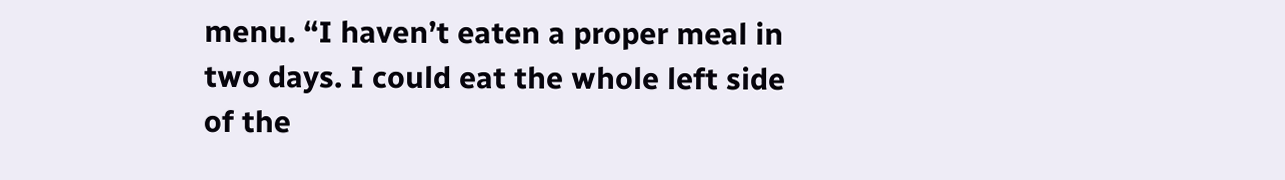menu. “I haven’t eaten a proper meal in two days. I could eat the whole left side of the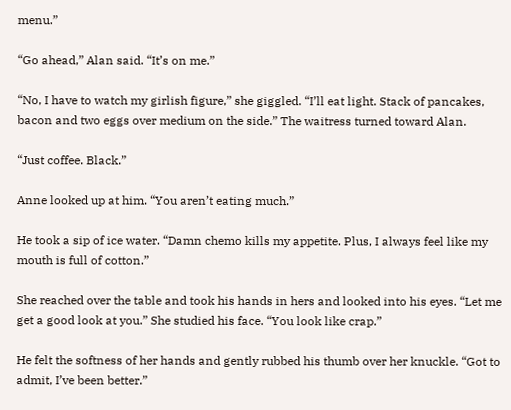menu.”

“Go ahead,” Alan said. “It’s on me.”

“No, I have to watch my girlish figure,” she giggled. “I’ll eat light. Stack of pancakes, bacon and two eggs over medium on the side.” The waitress turned toward Alan.

“Just coffee. Black.”

Anne looked up at him. “You aren’t eating much.”

He took a sip of ice water. “Damn chemo kills my appetite. Plus, I always feel like my mouth is full of cotton.”

She reached over the table and took his hands in hers and looked into his eyes. “Let me get a good look at you.” She studied his face. “You look like crap.”

He felt the softness of her hands and gently rubbed his thumb over her knuckle. “Got to admit, I’ve been better.”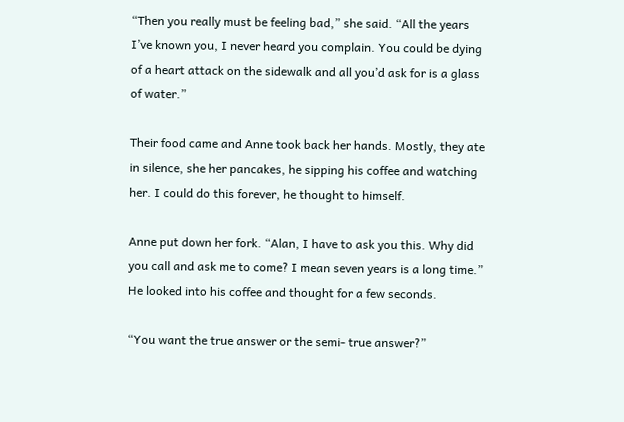“Then you really must be feeling bad,” she said. “All the years I’ve known you, I never heard you complain. You could be dying of a heart attack on the sidewalk and all you’d ask for is a glass of water.”

Their food came and Anne took back her hands. Mostly, they ate in silence, she her pancakes, he sipping his coffee and watching her. I could do this forever, he thought to himself.

Anne put down her fork. “Alan, I have to ask you this. Why did you call and ask me to come? I mean seven years is a long time.” He looked into his coffee and thought for a few seconds.

“You want the true answer or the semi- true answer?”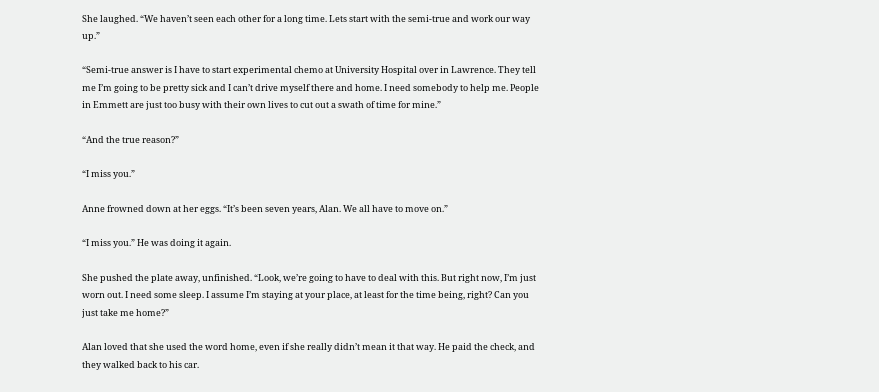She laughed. “We haven’t seen each other for a long time. Lets start with the semi-true and work our way up.”

“Semi-true answer is I have to start experimental chemo at University Hospital over in Lawrence. They tell me I’m going to be pretty sick and I can’t drive myself there and home. I need somebody to help me. People in Emmett are just too busy with their own lives to cut out a swath of time for mine.”

“And the true reason?”

“I miss you.”

Anne frowned down at her eggs. “It’s been seven years, Alan. We all have to move on.”

“I miss you.” He was doing it again.

She pushed the plate away, unfinished. “Look, we’re going to have to deal with this. But right now, I’m just worn out. I need some sleep. I assume I’m staying at your place, at least for the time being, right? Can you just take me home?”

Alan loved that she used the word home, even if she really didn’t mean it that way. He paid the check, and they walked back to his car.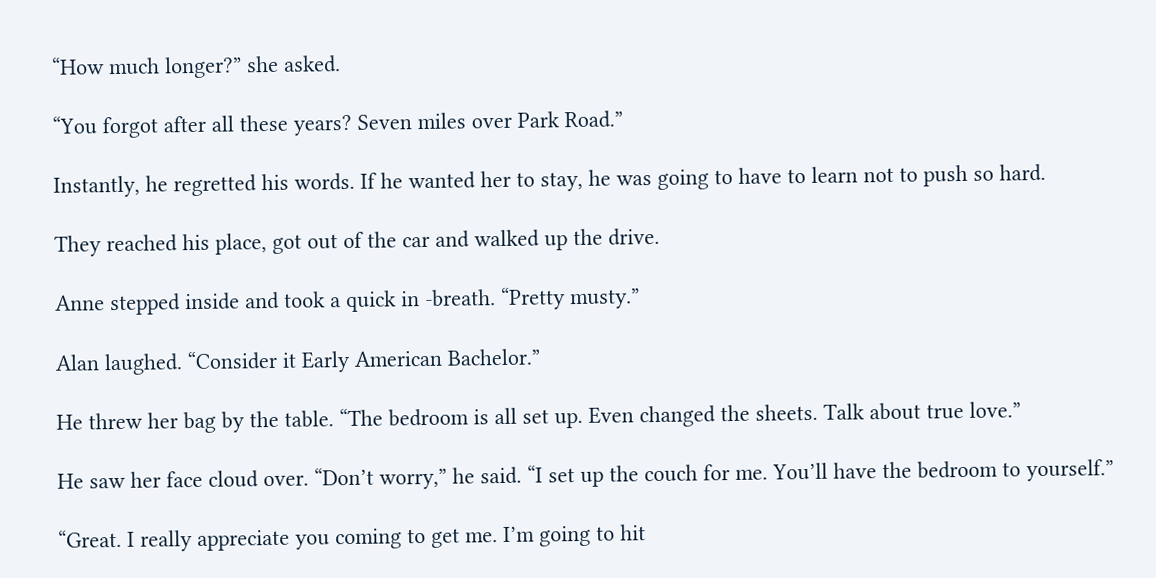“How much longer?” she asked.

“You forgot after all these years? Seven miles over Park Road.”

Instantly, he regretted his words. If he wanted her to stay, he was going to have to learn not to push so hard.

They reached his place, got out of the car and walked up the drive.

Anne stepped inside and took a quick in -breath. “Pretty musty.”

Alan laughed. “Consider it Early American Bachelor.”

He threw her bag by the table. “The bedroom is all set up. Even changed the sheets. Talk about true love.”

He saw her face cloud over. “Don’t worry,” he said. “I set up the couch for me. You’ll have the bedroom to yourself.”

“Great. I really appreciate you coming to get me. I’m going to hit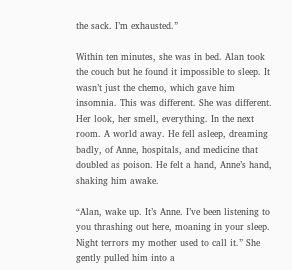the sack. I’m exhausted.”

Within ten minutes, she was in bed. Alan took the couch but he found it impossible to sleep. It wasn’t just the chemo, which gave him insomnia. This was different. She was different. Her look, her smell, everything. In the next room. A world away. He fell asleep, dreaming badly, of Anne, hospitals, and medicine that doubled as poison. He felt a hand, Anne’s hand, shaking him awake.

“Alan, wake up. It’s Anne. I’ve been listening to you thrashing out here, moaning in your sleep. Night terrors my mother used to call it.” She gently pulled him into a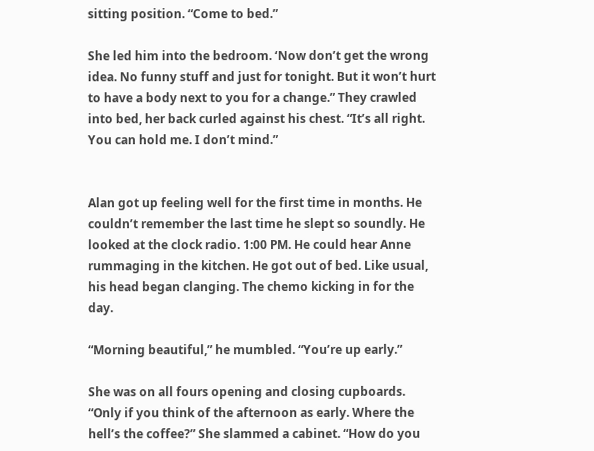sitting position. “Come to bed.”

She led him into the bedroom. ‘Now don’t get the wrong idea. No funny stuff and just for tonight. But it won’t hurt to have a body next to you for a change.” They crawled into bed, her back curled against his chest. “It’s all right. You can hold me. I don’t mind.”


Alan got up feeling well for the first time in months. He couldn’t remember the last time he slept so soundly. He looked at the clock radio. 1:00 PM. He could hear Anne rummaging in the kitchen. He got out of bed. Like usual, his head began clanging. The chemo kicking in for the day.

“Morning beautiful,” he mumbled. “You’re up early.”

She was on all fours opening and closing cupboards. “Only if you think of the afternoon as early. Where the hell’s the coffee?” She slammed a cabinet. “How do you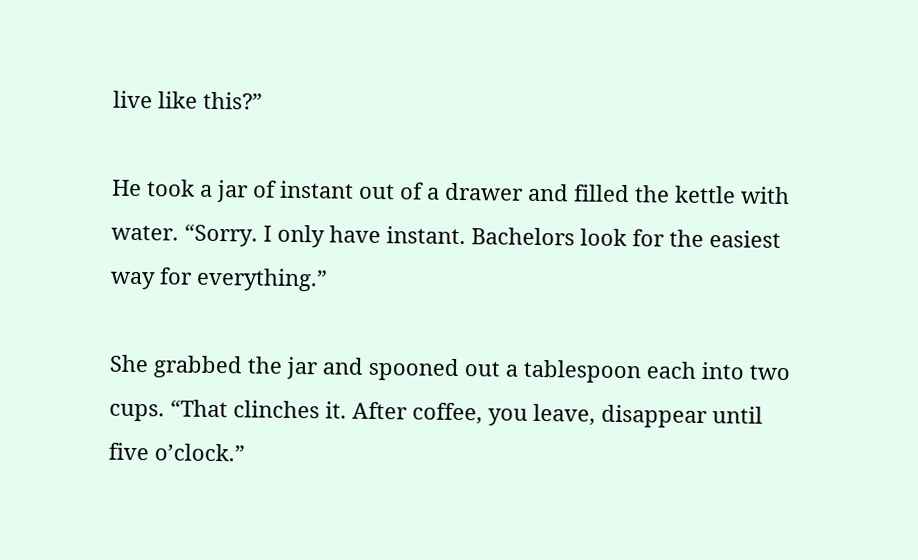live like this?”

He took a jar of instant out of a drawer and filled the kettle with water. “Sorry. I only have instant. Bachelors look for the easiest way for everything.”

She grabbed the jar and spooned out a tablespoon each into two cups. “That clinches it. After coffee, you leave, disappear until five o’clock.”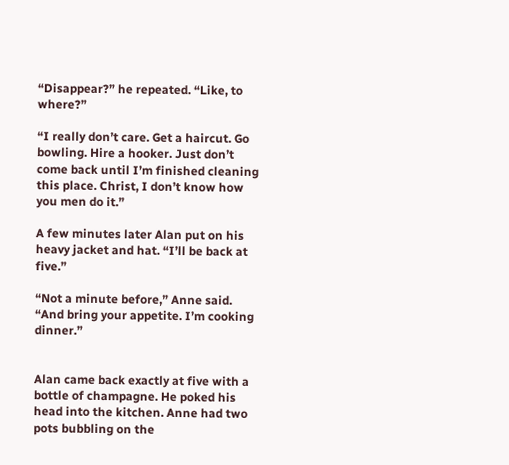“Disappear?” he repeated. “Like, to where?”

“I really don’t care. Get a haircut. Go bowling. Hire a hooker. Just don’t come back until I’m finished cleaning this place. Christ, I don’t know how you men do it.”

A few minutes later Alan put on his heavy jacket and hat. “I’ll be back at five.”

“Not a minute before,” Anne said. “And bring your appetite. I’m cooking dinner.”


Alan came back exactly at five with a bottle of champagne. He poked his head into the kitchen. Anne had two pots bubbling on the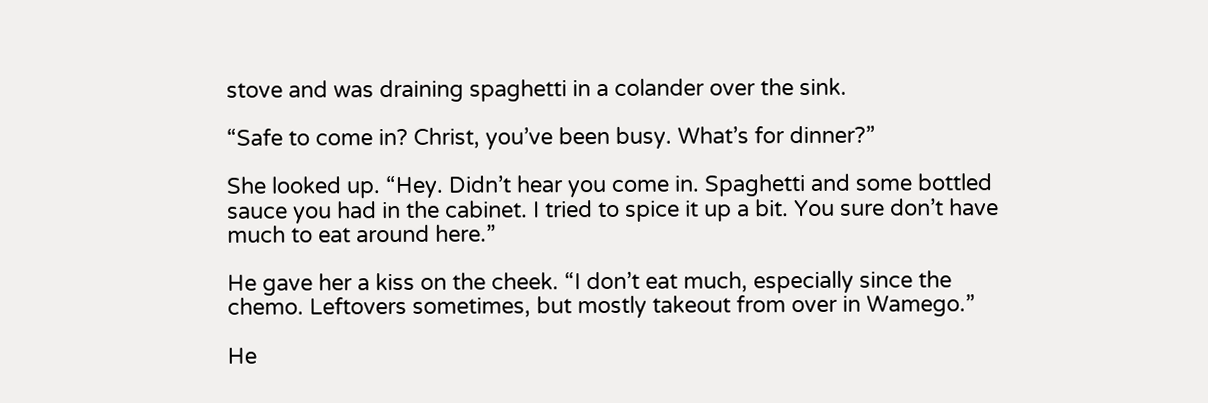stove and was draining spaghetti in a colander over the sink.

“Safe to come in? Christ, you’ve been busy. What’s for dinner?”

She looked up. “Hey. Didn’t hear you come in. Spaghetti and some bottled sauce you had in the cabinet. I tried to spice it up a bit. You sure don’t have much to eat around here.”

He gave her a kiss on the cheek. “I don’t eat much, especially since the chemo. Leftovers sometimes, but mostly takeout from over in Wamego.”

He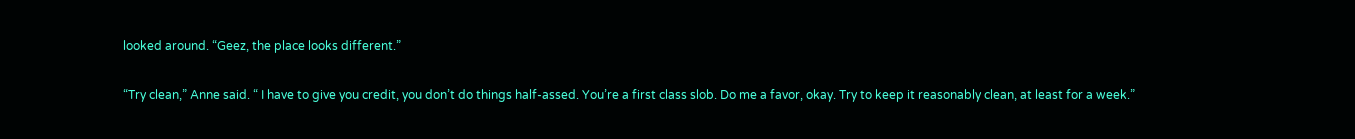looked around. “Geez, the place looks different.”

“Try clean,” Anne said. “ I have to give you credit, you don’t do things half-assed. You’re a first class slob. Do me a favor, okay. Try to keep it reasonably clean, at least for a week.”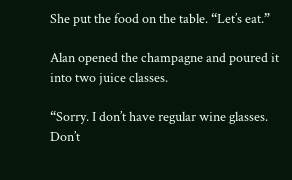She put the food on the table. “Let’s eat.”

Alan opened the champagne and poured it into two juice classes.

“Sorry. I don’t have regular wine glasses. Don’t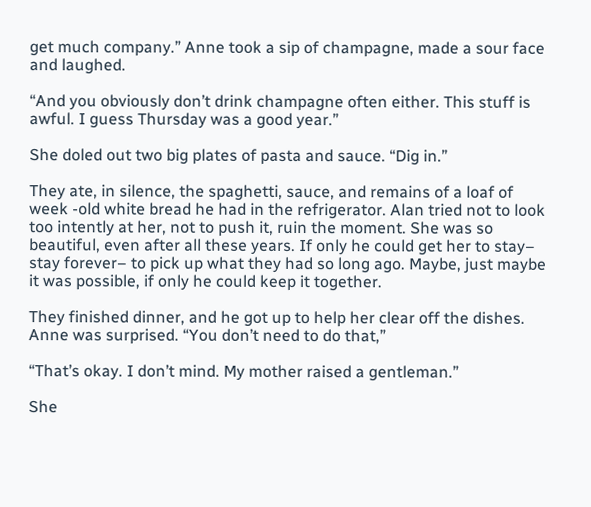get much company.” Anne took a sip of champagne, made a sour face and laughed.

“And you obviously don’t drink champagne often either. This stuff is awful. I guess Thursday was a good year.”

She doled out two big plates of pasta and sauce. “Dig in.”

They ate, in silence, the spaghetti, sauce, and remains of a loaf of week -old white bread he had in the refrigerator. Alan tried not to look too intently at her, not to push it, ruin the moment. She was so beautiful, even after all these years. If only he could get her to stay– stay forever– to pick up what they had so long ago. Maybe, just maybe it was possible, if only he could keep it together.

They finished dinner, and he got up to help her clear off the dishes. Anne was surprised. “You don’t need to do that,”

“That’s okay. I don’t mind. My mother raised a gentleman.”

She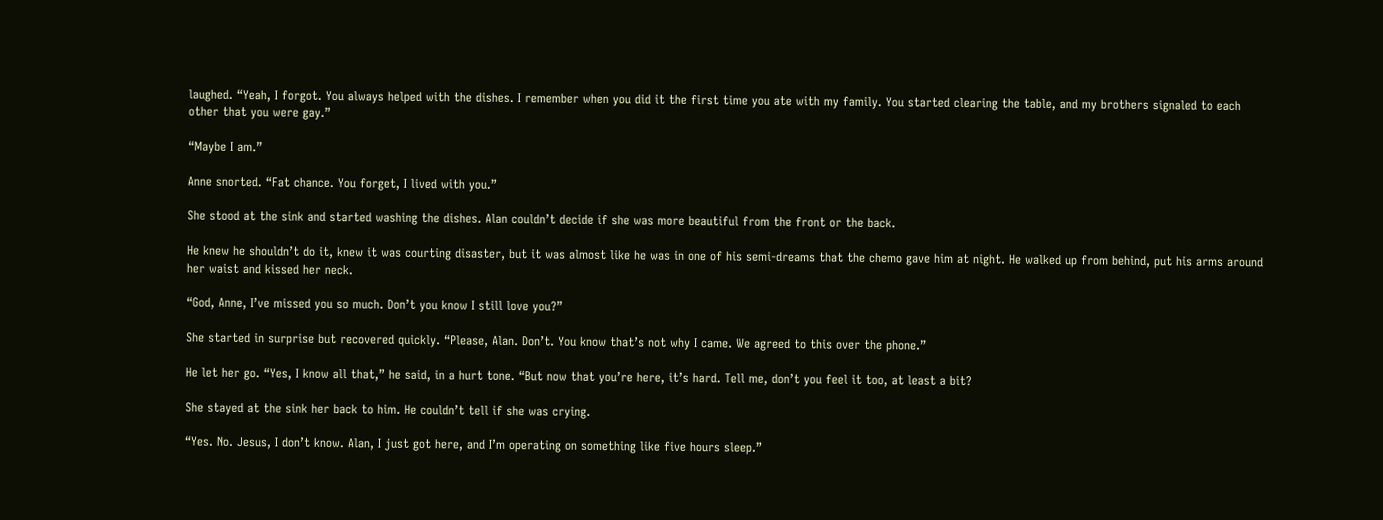laughed. “Yeah, I forgot. You always helped with the dishes. I remember when you did it the first time you ate with my family. You started clearing the table, and my brothers signaled to each other that you were gay.”

“Maybe I am.”

Anne snorted. “Fat chance. You forget, I lived with you.”

She stood at the sink and started washing the dishes. Alan couldn’t decide if she was more beautiful from the front or the back.

He knew he shouldn’t do it, knew it was courting disaster, but it was almost like he was in one of his semi-dreams that the chemo gave him at night. He walked up from behind, put his arms around her waist and kissed her neck.

“God, Anne, I’ve missed you so much. Don’t you know I still love you?”

She started in surprise but recovered quickly. “Please, Alan. Don’t. You know that’s not why I came. We agreed to this over the phone.”

He let her go. “Yes, I know all that,” he said, in a hurt tone. “But now that you’re here, it’s hard. Tell me, don’t you feel it too, at least a bit?

She stayed at the sink her back to him. He couldn’t tell if she was crying.

“Yes. No. Jesus, I don’t know. Alan, I just got here, and I’m operating on something like five hours sleep.”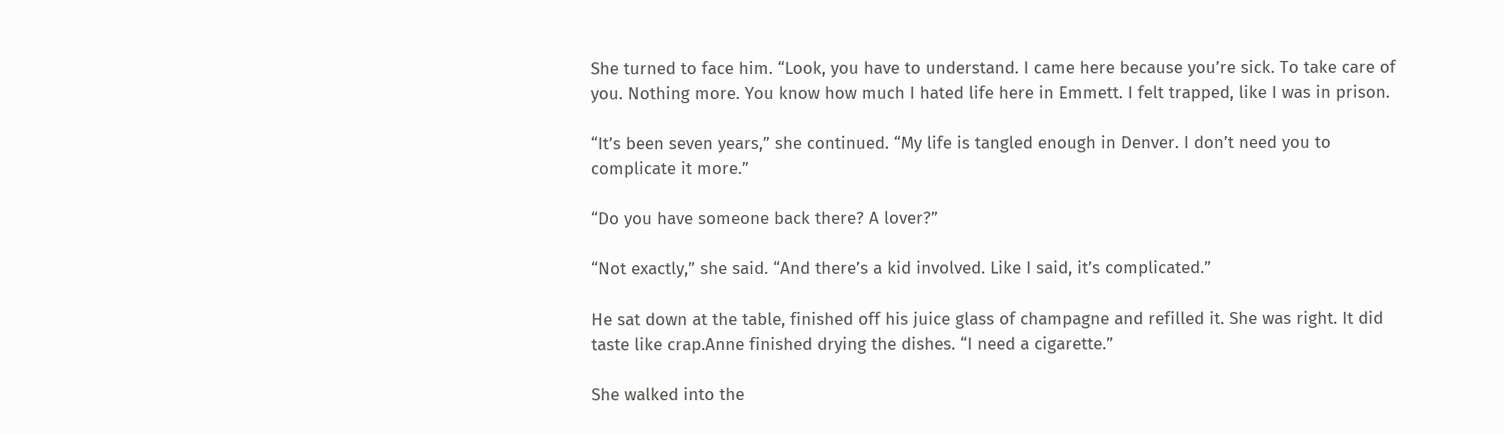She turned to face him. “Look, you have to understand. I came here because you’re sick. To take care of you. Nothing more. You know how much I hated life here in Emmett. I felt trapped, like I was in prison.

“It’s been seven years,” she continued. “My life is tangled enough in Denver. I don’t need you to complicate it more.”

“Do you have someone back there? A lover?”

“Not exactly,” she said. “And there’s a kid involved. Like I said, it’s complicated.”

He sat down at the table, finished off his juice glass of champagne and refilled it. She was right. It did taste like crap.Anne finished drying the dishes. “I need a cigarette.”

She walked into the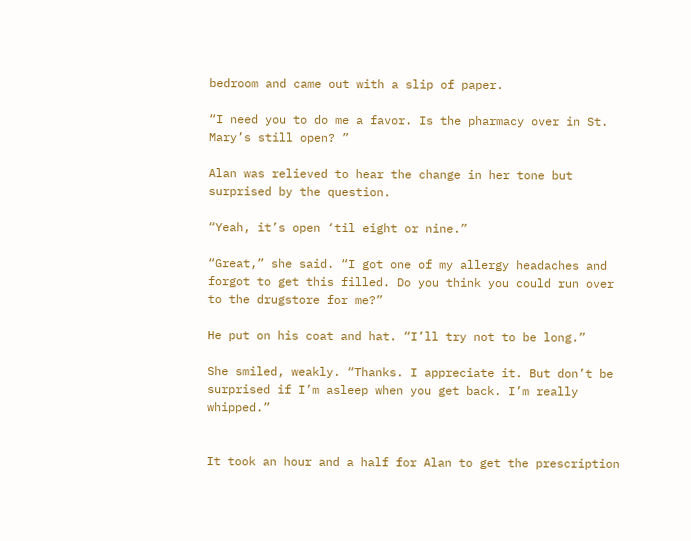bedroom and came out with a slip of paper.

“I need you to do me a favor. Is the pharmacy over in St. Mary’s still open? ”

Alan was relieved to hear the change in her tone but surprised by the question.

“Yeah, it’s open ‘til eight or nine.”

“Great,” she said. “I got one of my allergy headaches and forgot to get this filled. Do you think you could run over to the drugstore for me?”

He put on his coat and hat. “I’ll try not to be long.”

She smiled, weakly. “Thanks. I appreciate it. But don’t be surprised if I’m asleep when you get back. I’m really whipped.”


It took an hour and a half for Alan to get the prescription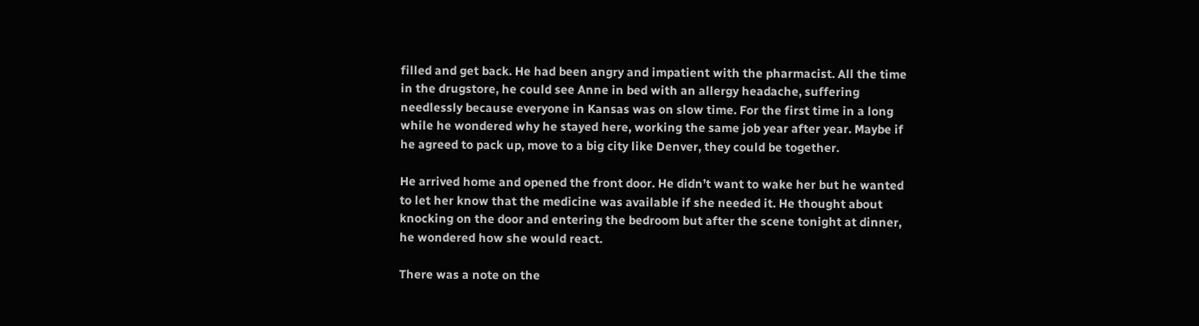filled and get back. He had been angry and impatient with the pharmacist. All the time in the drugstore, he could see Anne in bed with an allergy headache, suffering needlessly because everyone in Kansas was on slow time. For the first time in a long while he wondered why he stayed here, working the same job year after year. Maybe if he agreed to pack up, move to a big city like Denver, they could be together.

He arrived home and opened the front door. He didn’t want to wake her but he wanted to let her know that the medicine was available if she needed it. He thought about
knocking on the door and entering the bedroom but after the scene tonight at dinner, he wondered how she would react.

There was a note on the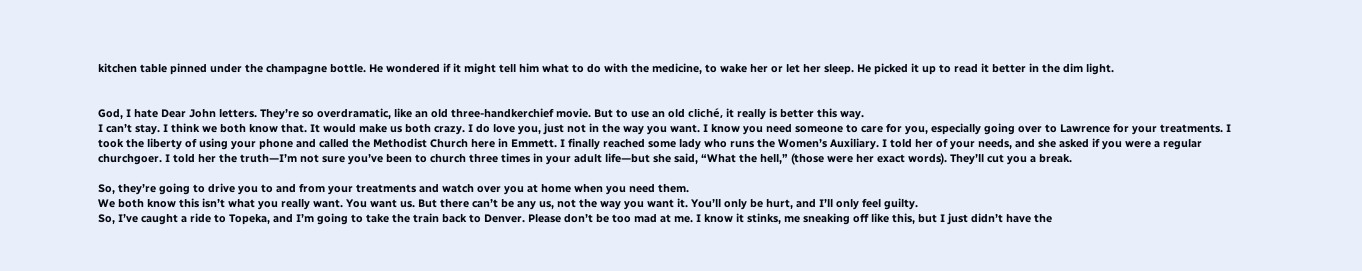kitchen table pinned under the champagne bottle. He wondered if it might tell him what to do with the medicine, to wake her or let her sleep. He picked it up to read it better in the dim light.


God, I hate Dear John letters. They’re so overdramatic, like an old three-handkerchief movie. But to use an old cliché, it really is better this way.
I can’t stay. I think we both know that. It would make us both crazy. I do love you, just not in the way you want. I know you need someone to care for you, especially going over to Lawrence for your treatments. I took the liberty of using your phone and called the Methodist Church here in Emmett. I finally reached some lady who runs the Women’s Auxiliary. I told her of your needs, and she asked if you were a regular churchgoer. I told her the truth—I’m not sure you’ve been to church three times in your adult life—but she said, “What the hell,” (those were her exact words). They’ll cut you a break.

So, they’re going to drive you to and from your treatments and watch over you at home when you need them.
We both know this isn’t what you really want. You want us. But there can’t be any us, not the way you want it. You’ll only be hurt, and I’ll only feel guilty.
So, I’ve caught a ride to Topeka, and I’m going to take the train back to Denver. Please don’t be too mad at me. I know it stinks, me sneaking off like this, but I just didn’t have the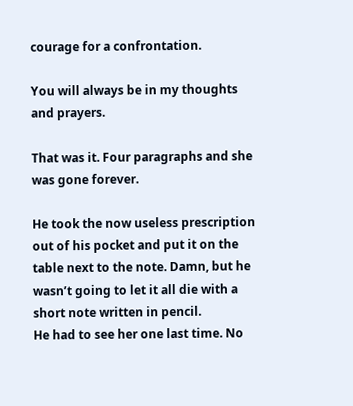courage for a confrontation.

You will always be in my thoughts and prayers.

That was it. Four paragraphs and she was gone forever.

He took the now useless prescription out of his pocket and put it on the table next to the note. Damn, but he wasn’t going to let it all die with a short note written in pencil.
He had to see her one last time. No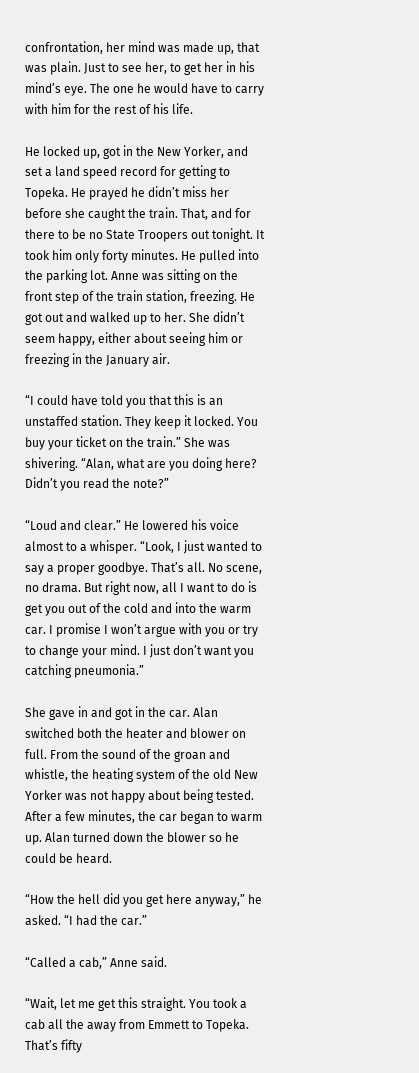confrontation, her mind was made up, that was plain. Just to see her, to get her in his mind’s eye. The one he would have to carry with him for the rest of his life.

He locked up, got in the New Yorker, and set a land speed record for getting to Topeka. He prayed he didn’t miss her before she caught the train. That, and for there to be no State Troopers out tonight. It took him only forty minutes. He pulled into the parking lot. Anne was sitting on the front step of the train station, freezing. He got out and walked up to her. She didn’t seem happy, either about seeing him or freezing in the January air.

“I could have told you that this is an unstaffed station. They keep it locked. You buy your ticket on the train.” She was shivering. “Alan, what are you doing here? Didn’t you read the note?”

“Loud and clear.” He lowered his voice almost to a whisper. “Look, I just wanted to say a proper goodbye. That’s all. No scene, no drama. But right now, all I want to do is get you out of the cold and into the warm car. I promise I won’t argue with you or try to change your mind. I just don’t want you catching pneumonia.”

She gave in and got in the car. Alan switched both the heater and blower on full. From the sound of the groan and whistle, the heating system of the old New Yorker was not happy about being tested. After a few minutes, the car began to warm up. Alan turned down the blower so he could be heard.

“How the hell did you get here anyway,” he asked. “I had the car.”

“Called a cab,” Anne said.

“Wait, let me get this straight. You took a cab all the away from Emmett to Topeka. That’s fifty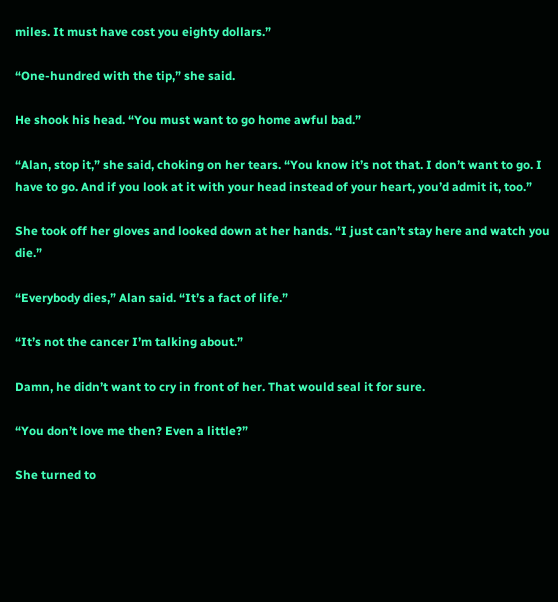miles. It must have cost you eighty dollars.”

“One-hundred with the tip,” she said.

He shook his head. “You must want to go home awful bad.”

“Alan, stop it,” she said, choking on her tears. “You know it’s not that. I don’t want to go. I have to go. And if you look at it with your head instead of your heart, you’d admit it, too.”

She took off her gloves and looked down at her hands. “I just can’t stay here and watch you die.”

“Everybody dies,” Alan said. “It’s a fact of life.”

“It’s not the cancer I’m talking about.”

Damn, he didn’t want to cry in front of her. That would seal it for sure.

“You don’t love me then? Even a little?”

She turned to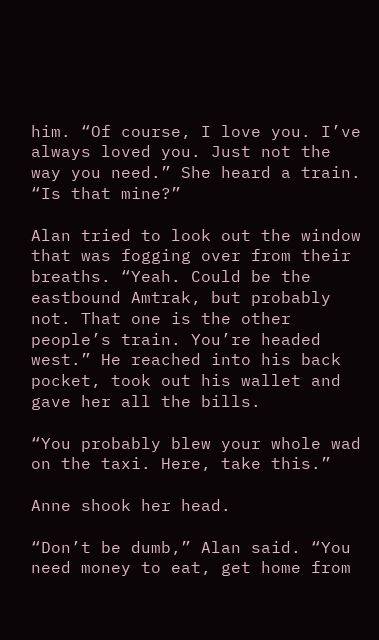him. “Of course, I love you. I’ve always loved you. Just not the way you need.” She heard a train. “Is that mine?”

Alan tried to look out the window that was fogging over from their breaths. “Yeah. Could be the eastbound Amtrak, but probably not. That one is the other people’s train. You’re headed west.” He reached into his back pocket, took out his wallet and gave her all the bills.

“You probably blew your whole wad on the taxi. Here, take this.”

Anne shook her head.

“Don’t be dumb,” Alan said. “You need money to eat, get home from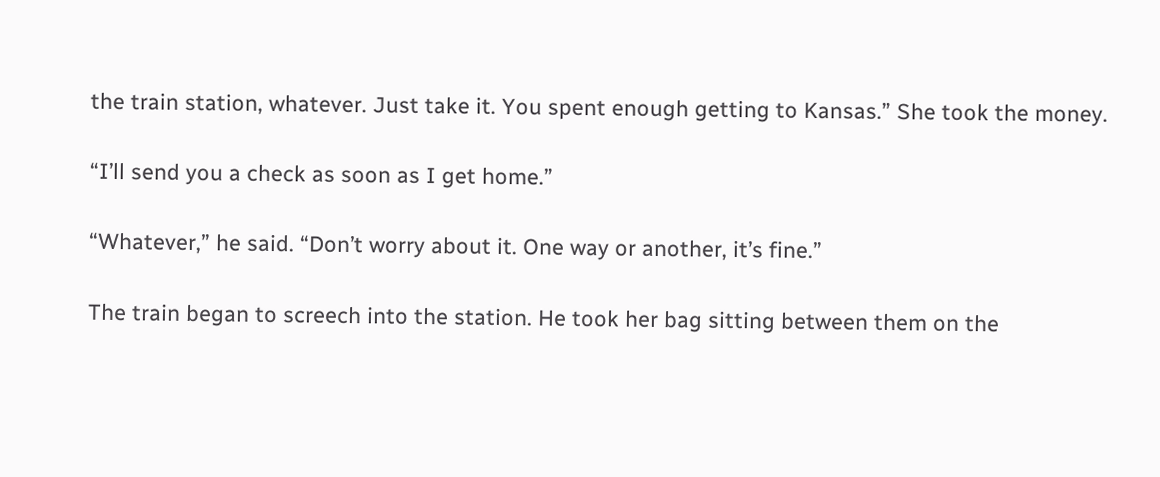the train station, whatever. Just take it. You spent enough getting to Kansas.” She took the money.

“I’ll send you a check as soon as I get home.”

“Whatever,” he said. “Don’t worry about it. One way or another, it’s fine.”

The train began to screech into the station. He took her bag sitting between them on the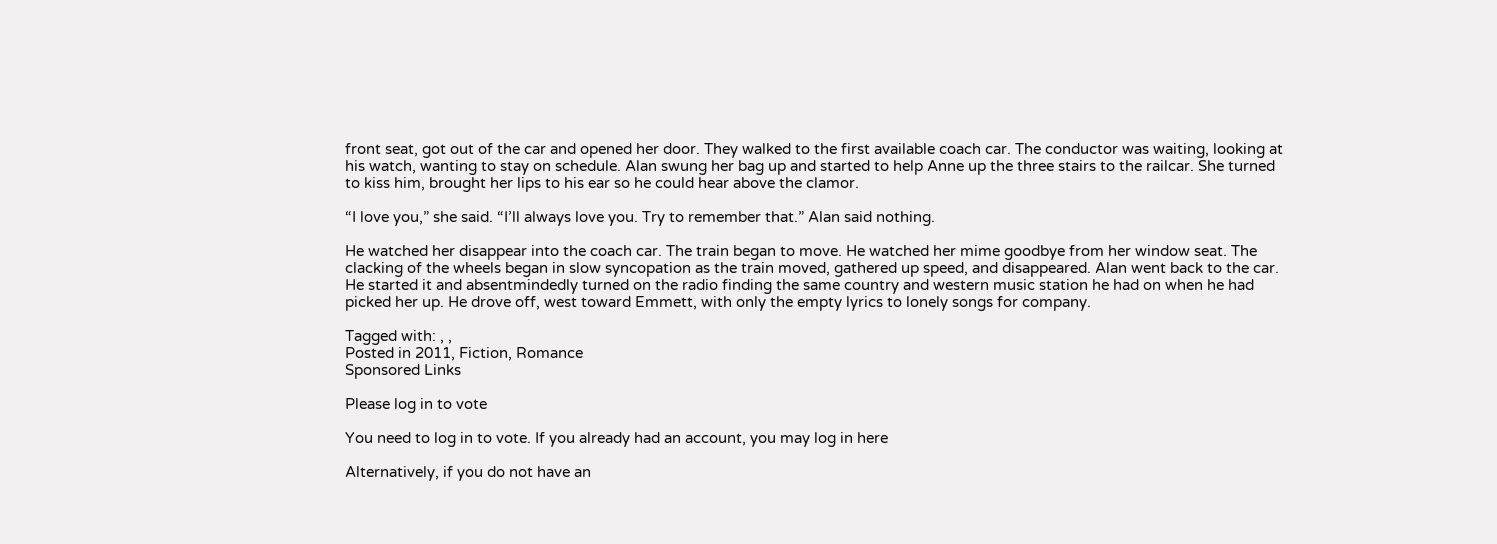front seat, got out of the car and opened her door. They walked to the first available coach car. The conductor was waiting, looking at his watch, wanting to stay on schedule. Alan swung her bag up and started to help Anne up the three stairs to the railcar. She turned to kiss him, brought her lips to his ear so he could hear above the clamor.

“I love you,” she said. “I’ll always love you. Try to remember that.” Alan said nothing.

He watched her disappear into the coach car. The train began to move. He watched her mime goodbye from her window seat. The clacking of the wheels began in slow syncopation as the train moved, gathered up speed, and disappeared. Alan went back to the car. He started it and absentmindedly turned on the radio finding the same country and western music station he had on when he had picked her up. He drove off, west toward Emmett, with only the empty lyrics to lonely songs for company.

Tagged with: , ,
Posted in 2011, Fiction, Romance
Sponsored Links

Please log in to vote

You need to log in to vote. If you already had an account, you may log in here

Alternatively, if you do not have an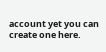account yet you can create one here.